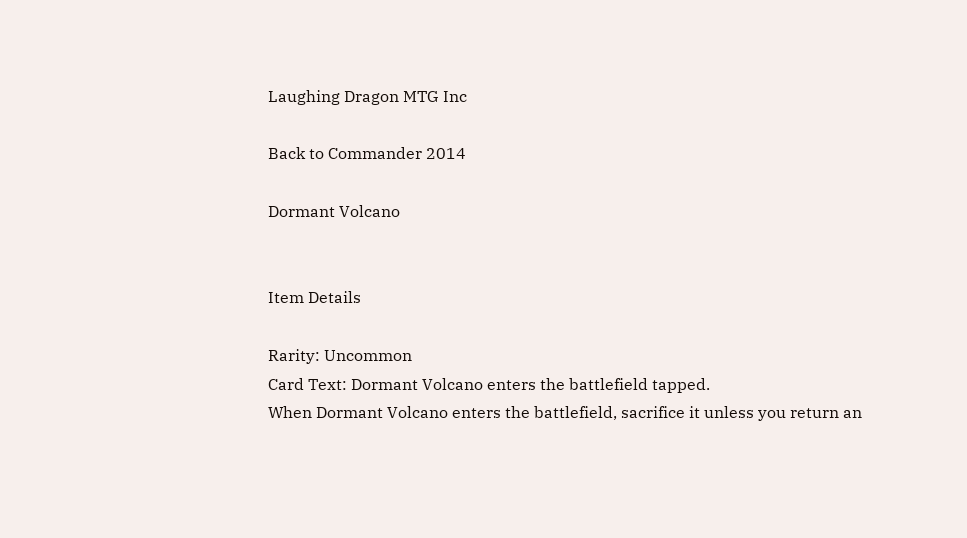Laughing Dragon MTG Inc

Back to Commander 2014

Dormant Volcano


Item Details

Rarity: Uncommon
Card Text: Dormant Volcano enters the battlefield tapped.
When Dormant Volcano enters the battlefield, sacrifice it unless you return an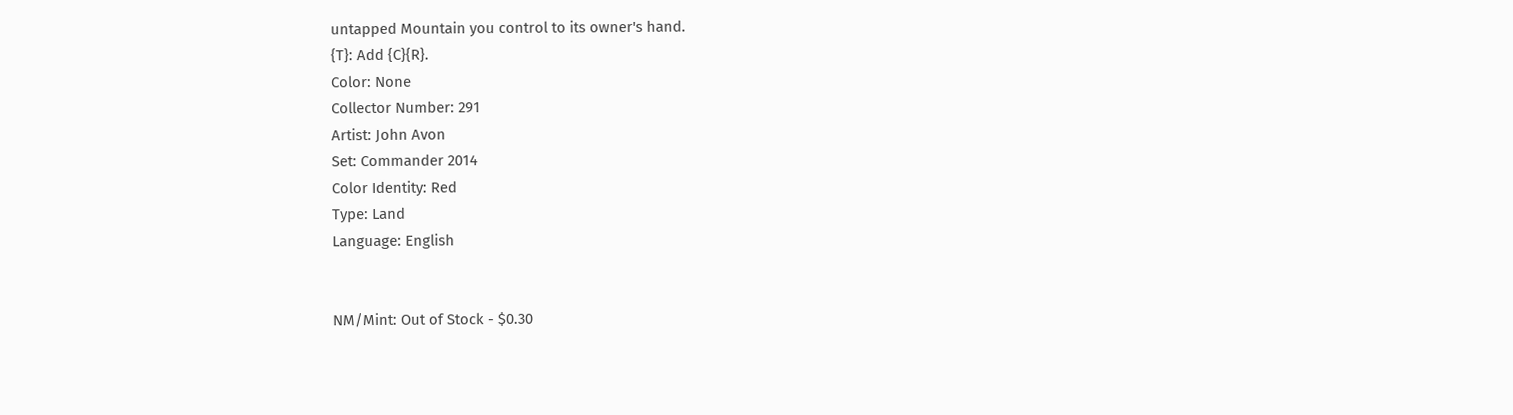untapped Mountain you control to its owner's hand.
{T}: Add {C}{R}.
Color: None
Collector Number: 291
Artist: John Avon
Set: Commander 2014
Color Identity: Red
Type: Land
Language: English


NM/Mint: Out of Stock - $0.30